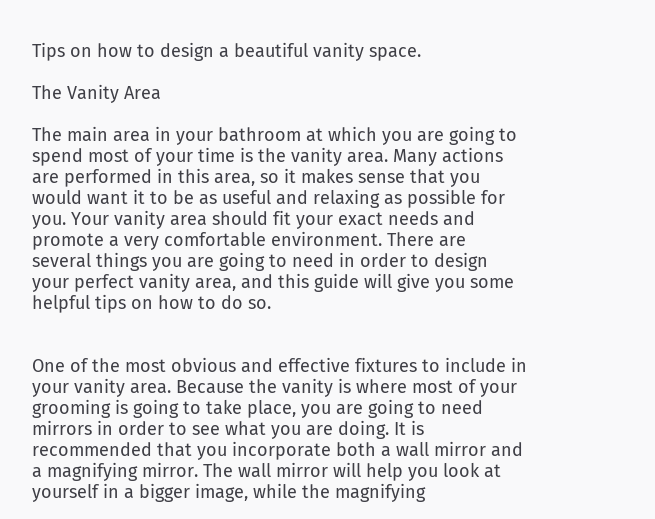Tips on how to design a beautiful vanity space.

The Vanity Area

The main area in your bathroom at which you are going to spend most of your time is the vanity area. Many actions are performed in this area, so it makes sense that you would want it to be as useful and relaxing as possible for you. Your vanity area should fit your exact needs and promote a very comfortable environment. There are several things you are going to need in order to design your perfect vanity area, and this guide will give you some helpful tips on how to do so.


One of the most obvious and effective fixtures to include in your vanity area. Because the vanity is where most of your grooming is going to take place, you are going to need mirrors in order to see what you are doing. It is recommended that you incorporate both a wall mirror and a magnifying mirror. The wall mirror will help you look at yourself in a bigger image, while the magnifying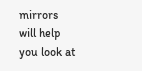mirrors will help you look at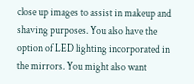close up images to assist in makeup and shaving purposes. You also have the option of LED lighting incorporated in the mirrors. You might also want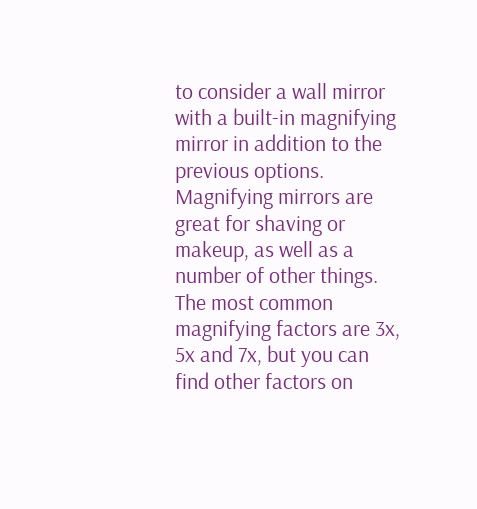to consider a wall mirror with a built-in magnifying mirror in addition to the previous options. Magnifying mirrors are great for shaving or makeup, as well as a number of other things. The most common magnifying factors are 3x, 5x and 7x, but you can find other factors on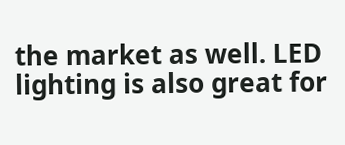the market as well. LED lighting is also great for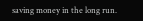saving money in the long run.